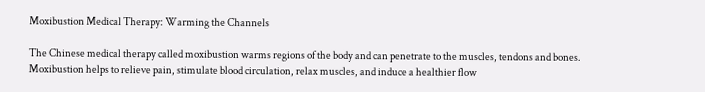Moxibustion Medical Therapy: Warming the Channels

The Chinese medical therapy called moxibustion warms regions of the body and can penetrate to the muscles, tendons and bones. Moxibustion helps to relieve pain, stimulate blood circulation, relax muscles, and induce a healthier flow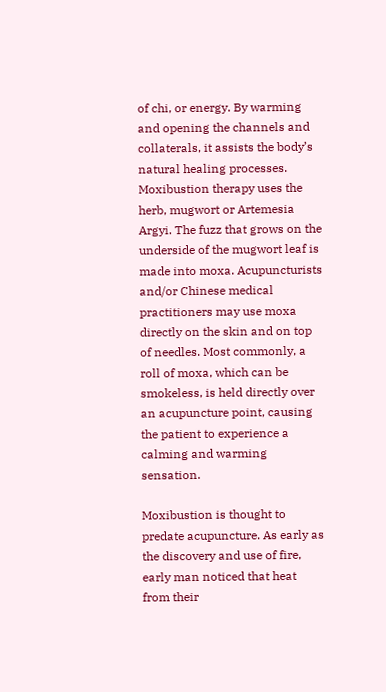of chi, or energy. By warming and opening the channels and collaterals, it assists the body’s  natural healing processes. Moxibustion therapy uses the herb, mugwort or Artemesia Argyi. The fuzz that grows on the underside of the mugwort leaf is made into moxa. Acupuncturists and/or Chinese medical practitioners may use moxa directly on the skin and on top of needles. Most commonly, a roll of moxa, which can be smokeless, is held directly over an acupuncture point, causing the patient to experience a calming and warming sensation.

Moxibustion is thought to predate acupuncture. As early as the discovery and use of fire, early man noticed that heat from their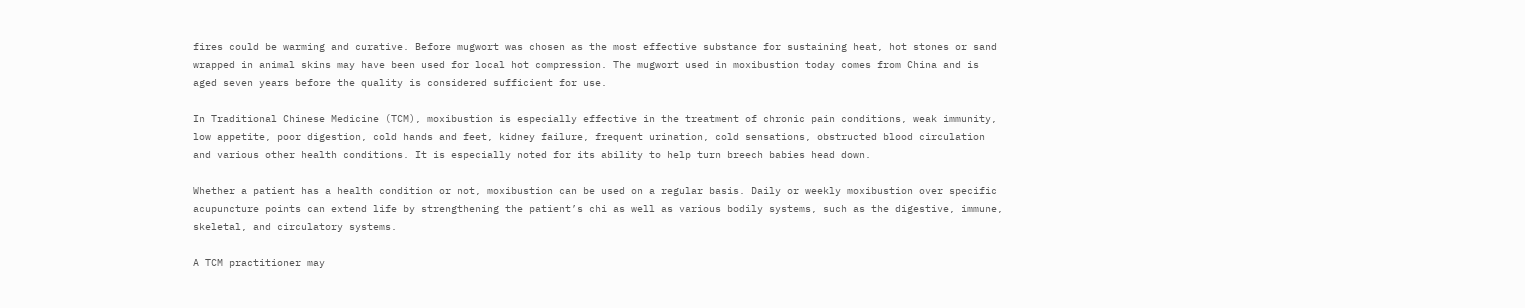fires could be warming and curative. Before mugwort was chosen as the most effective substance for sustaining heat, hot stones or sand wrapped in animal skins may have been used for local hot compression. The mugwort used in moxibustion today comes from China and is aged seven years before the quality is considered sufficient for use.

In Traditional Chinese Medicine (TCM), moxibustion is especially effective in the treatment of chronic pain conditions, weak immunity, low appetite, poor digestion, cold hands and feet, kidney failure, frequent urination, cold sensations, obstructed blood circulation and various other health conditions. It is especially noted for its ability to help turn breech babies head down.

Whether a patient has a health condition or not, moxibustion can be used on a regular basis. Daily or weekly moxibustion over specific acupuncture points can extend life by strengthening the patient’s chi as well as various bodily systems, such as the digestive, immune, skeletal, and circulatory systems.

A TCM practitioner may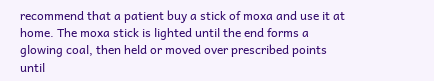recommend that a patient buy a stick of moxa and use it at home. The moxa stick is lighted until the end forms a glowing coal, then held or moved over prescribed points until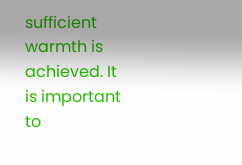sufficient warmth is achieved. It is important to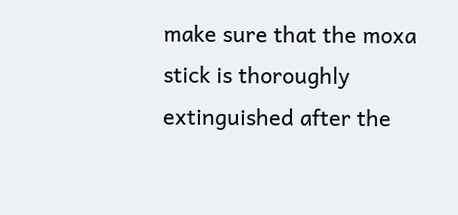make sure that the moxa stick is thoroughly extinguished after the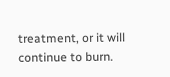treatment, or it will continue to burn.